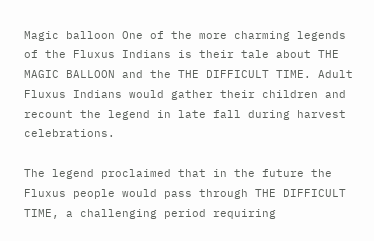Magic balloon One of the more charming legends of the Fluxus Indians is their tale about THE MAGIC BALLOON and the THE DIFFICULT TIME. Adult Fluxus Indians would gather their children and recount the legend in late fall during harvest celebrations.

The legend proclaimed that in the future the Fluxus people would pass through THE DIFFICULT TIME, a challenging period requiring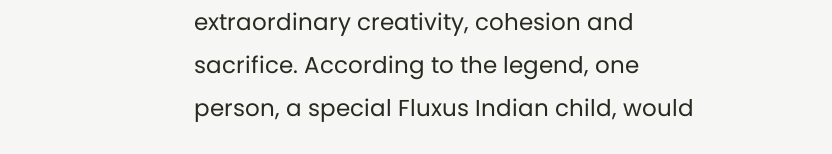extraordinary creativity, cohesion and sacrifice. According to the legend, one person, a special Fluxus Indian child, would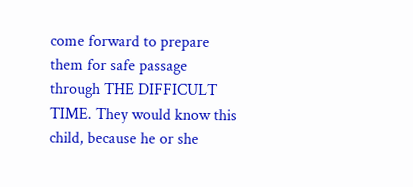come forward to prepare them for safe passage through THE DIFFICULT TIME. They would know this child, because he or she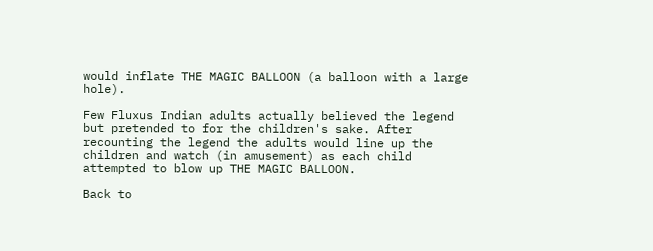would inflate THE MAGIC BALLOON (a balloon with a large hole).

Few Fluxus Indian adults actually believed the legend but pretended to for the children's sake. After recounting the legend the adults would line up the children and watch (in amusement) as each child attempted to blow up THE MAGIC BALLOON.

Back to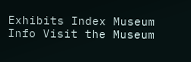Exhibits Index Museum Info Visit the Museum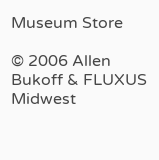Museum Store

© 2006 Allen Bukoff & FLUXUS Midwest